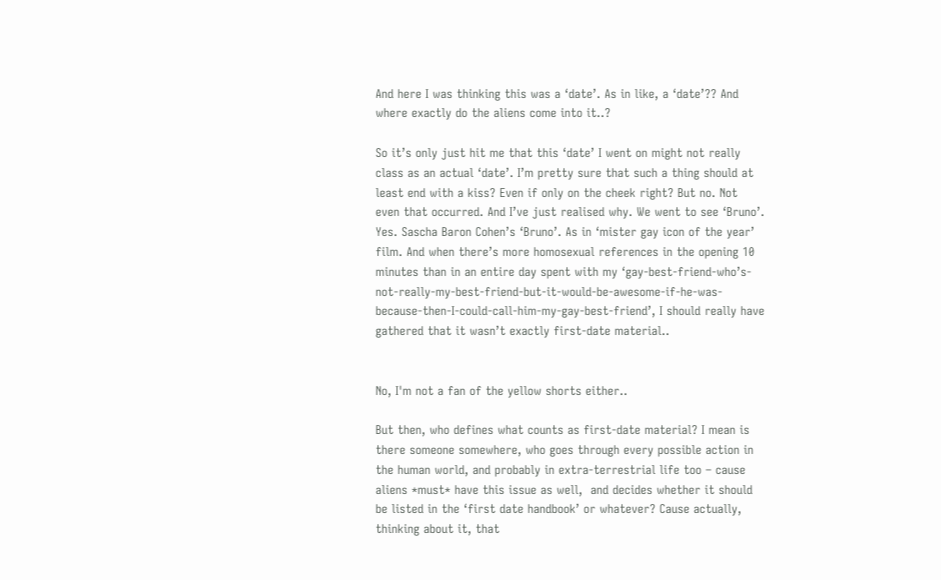And here I was thinking this was a ‘date’. As in like, a ‘date’?? And where exactly do the aliens come into it..?

So it’s only just hit me that this ‘date’ I went on might not really class as an actual ‘date’. I’m pretty sure that such a thing should at least end with a kiss? Even if only on the cheek right? But no. Not even that occurred. And I’ve just realised why. We went to see ‘Bruno’. Yes. Sascha Baron Cohen’s ‘Bruno’. As in ‘mister gay icon of the year’ film. And when there’s more homosexual references in the opening 10 minutes than in an entire day spent with my ‘gay-best-friend-who’s-not-really-my-best-friend-but-it-would-be-awesome-if-he-was-because-then-I-could-call-him-my-gay-best-friend’, I should really have gathered that it wasn’t exactly first-date material..


No, I'm not a fan of the yellow shorts either..

But then, who defines what counts as first-date material? I mean is there someone somewhere, who goes through every possible action in the human world, and probably in extra-terrestrial life too – cause aliens *must* have this issue as well,  and decides whether it should be listed in the ‘first date handbook’ or whatever? Cause actually, thinking about it, that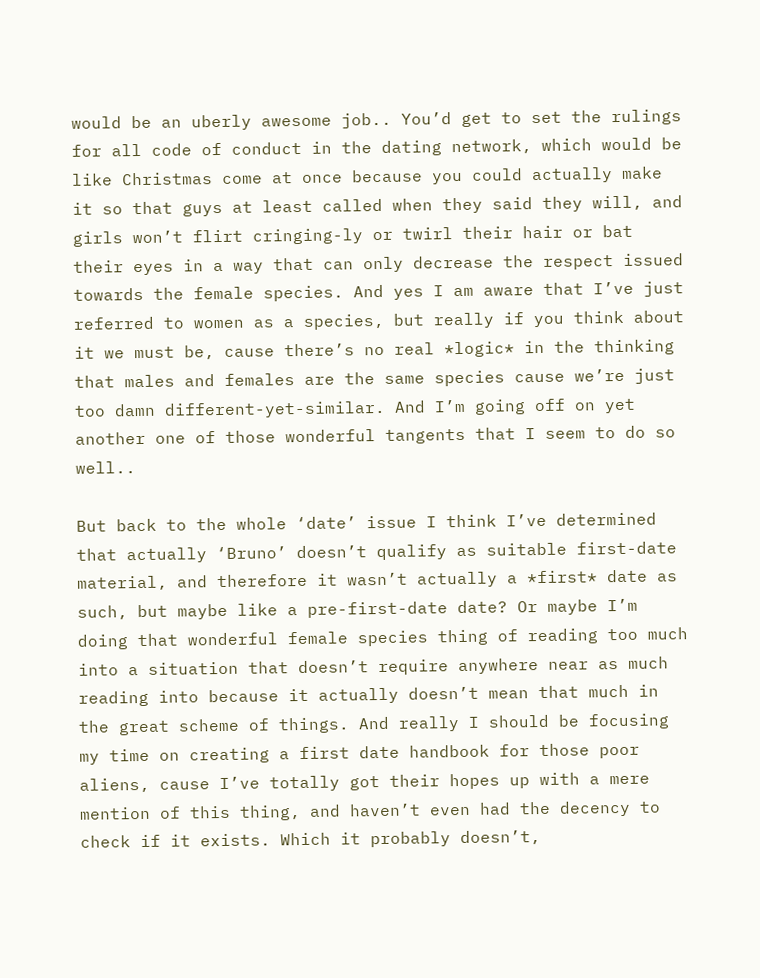would be an uberly awesome job.. You’d get to set the rulings for all code of conduct in the dating network, which would be like Christmas come at once because you could actually make it so that guys at least called when they said they will, and girls won’t flirt cringing-ly or twirl their hair or bat their eyes in a way that can only decrease the respect issued towards the female species. And yes I am aware that I’ve just referred to women as a species, but really if you think about it we must be, cause there’s no real *logic* in the thinking that males and females are the same species cause we’re just too damn different-yet-similar. And I’m going off on yet another one of those wonderful tangents that I seem to do so well..

But back to the whole ‘date’ issue I think I’ve determined that actually ‘Bruno’ doesn’t qualify as suitable first-date material, and therefore it wasn’t actually a *first* date as such, but maybe like a pre-first-date date? Or maybe I’m doing that wonderful female species thing of reading too much into a situation that doesn’t require anywhere near as much reading into because it actually doesn’t mean that much in the great scheme of things. And really I should be focusing my time on creating a first date handbook for those poor aliens, cause I’ve totally got their hopes up with a mere mention of this thing, and haven’t even had the decency to check if it exists. Which it probably doesn’t,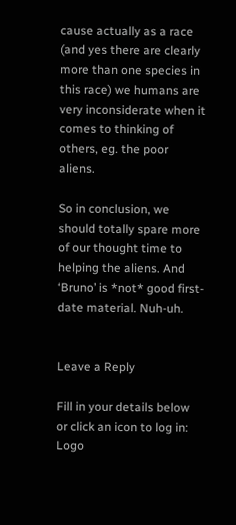cause actually as a race (and yes there are clearly more than one species in this race) we humans are very inconsiderate when it comes to thinking of others, eg. the poor aliens.

So in conclusion, we should totally spare more of our thought time to helping the aliens. And ‘Bruno’ is *not* good first-date material. Nuh-uh.


Leave a Reply

Fill in your details below or click an icon to log in: Logo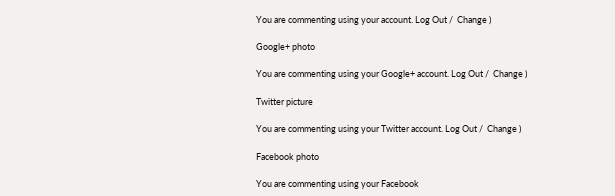You are commenting using your account. Log Out /  Change )

Google+ photo

You are commenting using your Google+ account. Log Out /  Change )

Twitter picture

You are commenting using your Twitter account. Log Out /  Change )

Facebook photo

You are commenting using your Facebook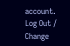account. Log Out /  Change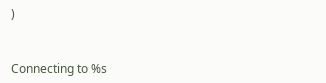)


Connecting to %s